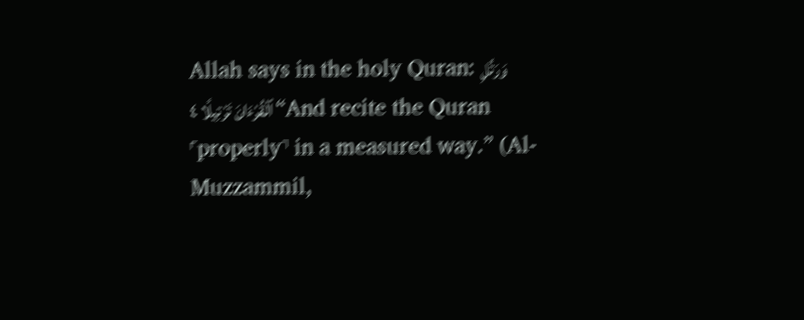Allah says in the holy Quran: وَرَتِّلِ ٱلْقُرْءَانَ تَرْتِيلًا ٤ “And recite the Quran ˹properly˺ in a measured way.” (Al-Muzzammil,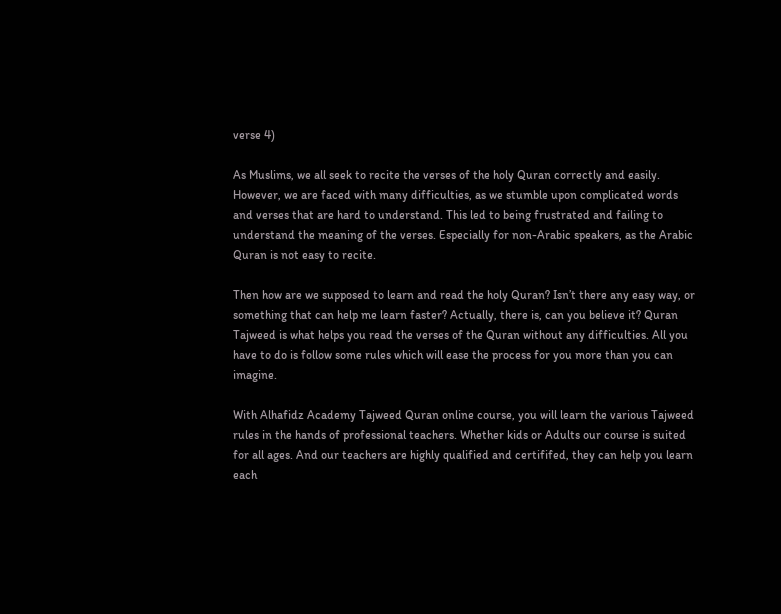verse 4)

As Muslims, we all seek to recite the verses of the holy Quran correctly and easily. However, we are faced with many difficulties, as we stumble upon complicated words and verses that are hard to understand. This led to being frustrated and failing to understand the meaning of the verses. Especially for non-Arabic speakers, as the Arabic Quran is not easy to recite.

Then how are we supposed to learn and read the holy Quran? Isn’t there any easy way, or something that can help me learn faster? Actually, there is, can you believe it? Quran Tajweed is what helps you read the verses of the Quran without any difficulties. All you have to do is follow some rules which will ease the process for you more than you can imagine.

With Alhafidz Academy Tajweed Quran online course, you will learn the various Tajweed rules in the hands of professional teachers. Whether kids or Adults our course is suited for all ages. And our teachers are highly qualified and certififed, they can help you learn each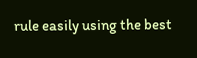rule easily using the best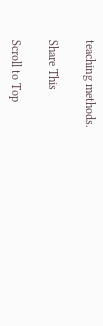teaching methods.

Share This

Scroll to Top